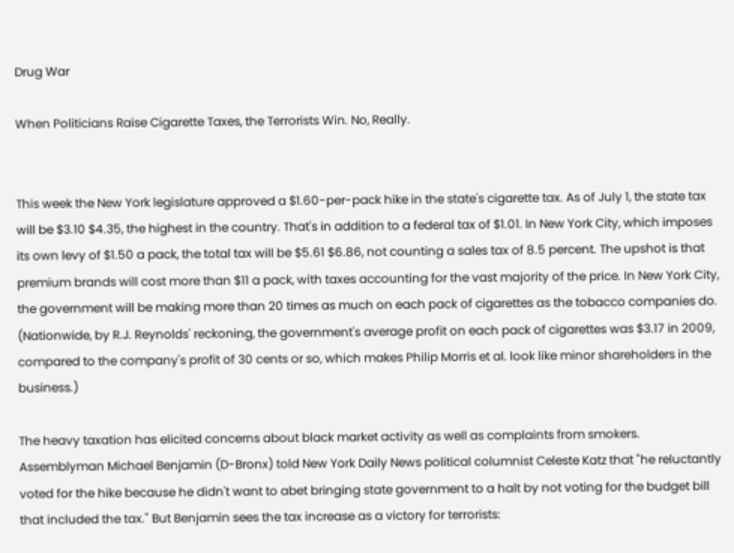Drug War

When Politicians Raise Cigarette Taxes, the Terrorists Win. No, Really.


This week the New York legislature approved a $1.60-per-pack hike in the state's cigarette tax. As of July 1, the state tax will be $3.10 $4.35, the highest in the country. That's in addition to a federal tax of $1.01. In New York City, which imposes its own levy of $1.50 a pack, the total tax will be $5.61 $6.86, not counting a sales tax of 8.5 percent. The upshot is that premium brands will cost more than $11 a pack, with taxes accounting for the vast majority of the price. In New York City, the government will be making more than 20 times as much on each pack of cigarettes as the tobacco companies do. (Nationwide, by R.J. Reynolds' reckoning, the government's average profit on each pack of cigarettes was $3.17 in 2009, compared to the company's profit of 30 cents or so, which makes Philip Morris et al. look like minor shareholders in the business.)

The heavy taxation has elicited concerns about black market activity as well as complaints from smokers. Assemblyman Michael Benjamin (D-Bronx) told New York Daily News political columnist Celeste Katz that "he reluctantly voted for the hike because he didn't want to abet bringing state government to a halt by not voting for the budget bill that included the tax." But Benjamin sees the tax increase as a victory for terrorists: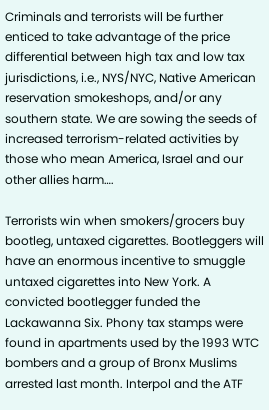Criminals and terrorists will be further enticed to take advantage of the price differential between high tax and low tax jurisdictions, i.e., NYS/NYC, Native American reservation smokeshops, and/or any southern state. We are sowing the seeds of increased terrorism-related activities by those who mean America, Israel and our other allies harm….

Terrorists win when smokers/grocers buy bootleg, untaxed cigarettes. Bootleggers will have an enormous incentive to smuggle untaxed cigarettes into New York. A convicted bootlegger funded the Lackawanna Six. Phony tax stamps were found in apartments used by the 1993 WTC bombers and a group of Bronx Muslims arrested last month. Interpol and the ATF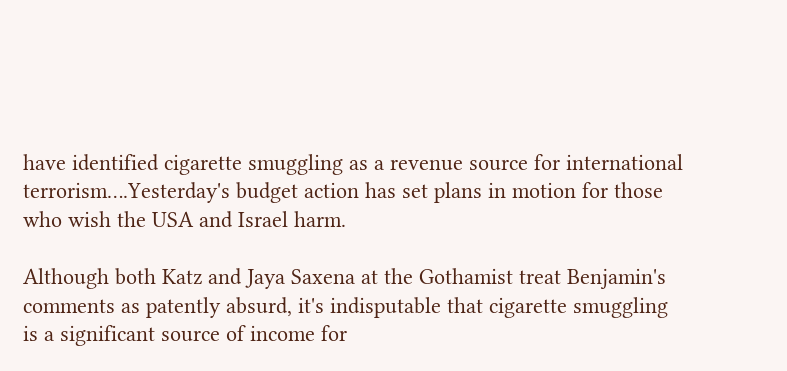have identified cigarette smuggling as a revenue source for international terrorism….Yesterday's budget action has set plans in motion for those who wish the USA and Israel harm.

Although both Katz and Jaya Saxena at the Gothamist treat Benjamin's comments as patently absurd, it's indisputable that cigarette smuggling is a significant source of income for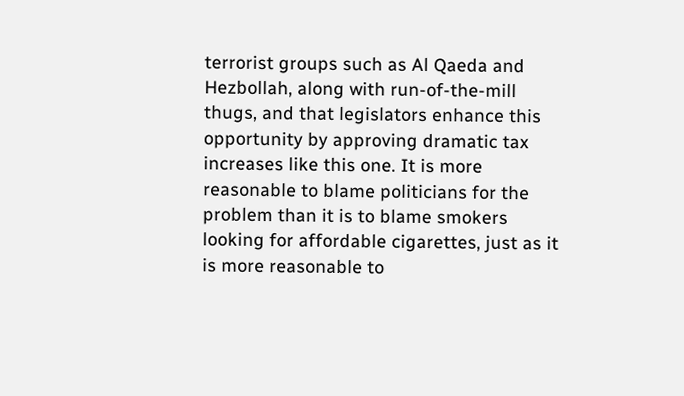terrorist groups such as Al Qaeda and Hezbollah, along with run-of-the-mill thugs, and that legislators enhance this opportunity by approving dramatic tax increases like this one. It is more reasonable to blame politicians for the problem than it is to blame smokers looking for affordable cigarettes, just as it is more reasonable to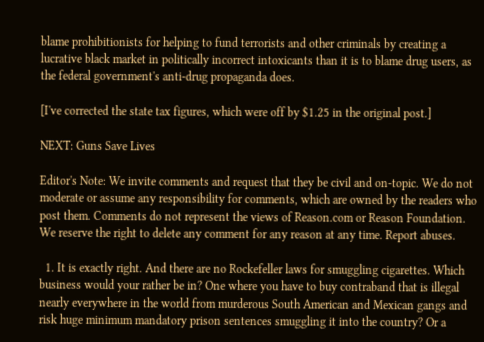blame prohibitionists for helping to fund terrorists and other criminals by creating a lucrative black market in politically incorrect intoxicants than it is to blame drug users, as the federal government's anti-drug propaganda does.

[I've corrected the state tax figures, which were off by $1.25 in the original post.]

NEXT: Guns Save Lives

Editor's Note: We invite comments and request that they be civil and on-topic. We do not moderate or assume any responsibility for comments, which are owned by the readers who post them. Comments do not represent the views of Reason.com or Reason Foundation. We reserve the right to delete any comment for any reason at any time. Report abuses.

  1. It is exactly right. And there are no Rockefeller laws for smuggling cigarettes. Which business would your rather be in? One where you have to buy contraband that is illegal nearly everywhere in the world from murderous South American and Mexican gangs and risk huge minimum mandatory prison sentences smuggling it into the country? Or a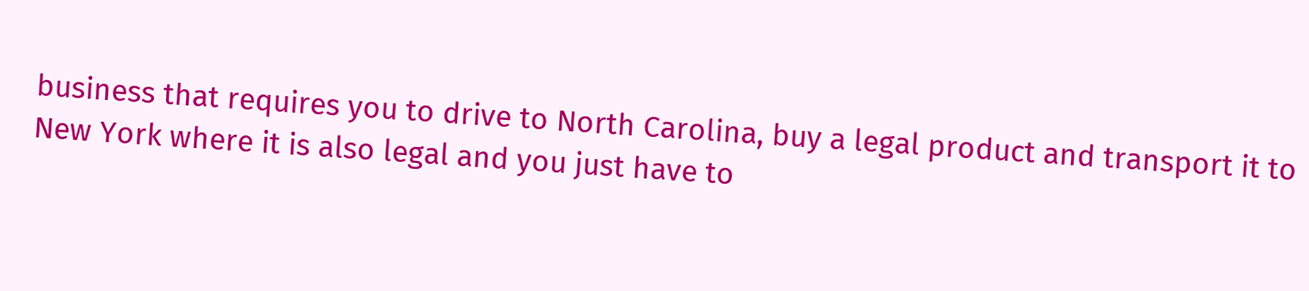business that requires you to drive to North Carolina, buy a legal product and transport it to New York where it is also legal and you just have to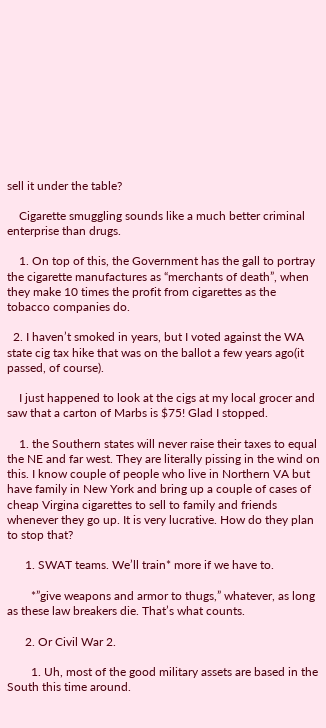sell it under the table?

    Cigarette smuggling sounds like a much better criminal enterprise than drugs.

    1. On top of this, the Government has the gall to portray the cigarette manufactures as “merchants of death”, when they make 10 times the profit from cigarettes as the tobacco companies do.

  2. I haven’t smoked in years, but I voted against the WA state cig tax hike that was on the ballot a few years ago(it passed, of course).

    I just happened to look at the cigs at my local grocer and saw that a carton of Marbs is $75! Glad I stopped.

    1. the Southern states will never raise their taxes to equal the NE and far west. They are literally pissing in the wind on this. I know couple of people who live in Northern VA but have family in New York and bring up a couple of cases of cheap Virgina cigarettes to sell to family and friends whenever they go up. It is very lucrative. How do they plan to stop that?

      1. SWAT teams. We’ll train* more if we have to.

        *”give weapons and armor to thugs,” whatever, as long as these law breakers die. That’s what counts.

      2. Or Civil War 2.

        1. Uh, most of the good military assets are based in the South this time around.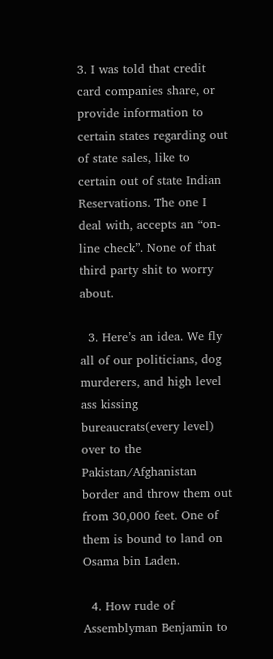3. I was told that credit card companies share, or provide information to certain states regarding out of state sales, like to certain out of state Indian Reservations. The one I deal with, accepts an “on-line check”. None of that third party shit to worry about.

  3. Here’s an idea. We fly all of our politicians, dog murderers, and high level ass kissing bureaucrats(every level) over to the Pakistan/Afghanistan border and throw them out from 30,000 feet. One of them is bound to land on Osama bin Laden.

  4. How rude of Assemblyman Benjamin to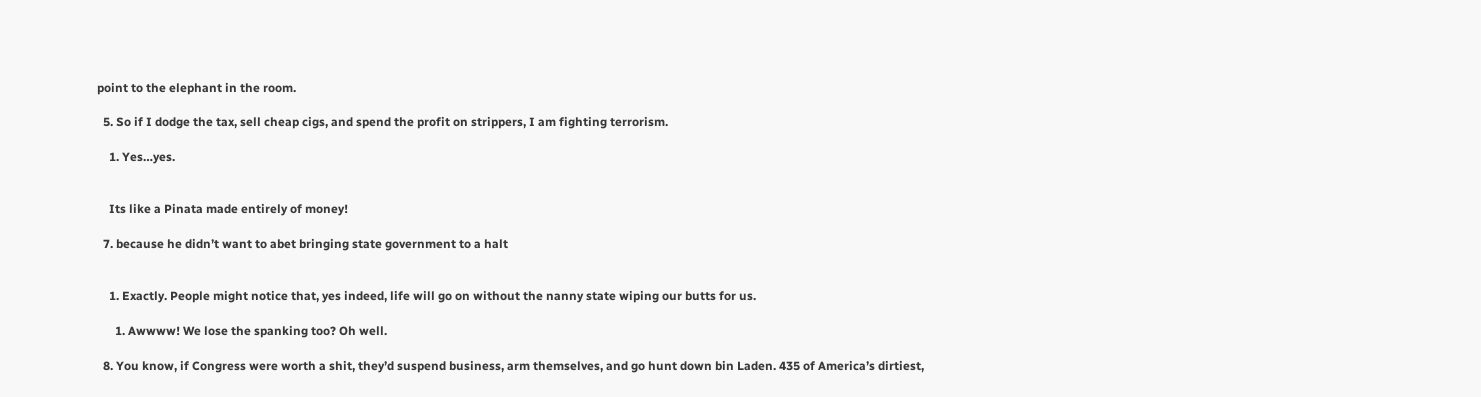point to the elephant in the room.

  5. So if I dodge the tax, sell cheap cigs, and spend the profit on strippers, I am fighting terrorism.

    1. Yes…yes.


    Its like a Pinata made entirely of money!

  7. because he didn’t want to abet bringing state government to a halt


    1. Exactly. People might notice that, yes indeed, life will go on without the nanny state wiping our butts for us.

      1. Awwww! We lose the spanking too? Oh well.

  8. You know, if Congress were worth a shit, they’d suspend business, arm themselves, and go hunt down bin Laden. 435 of America’s dirtiest,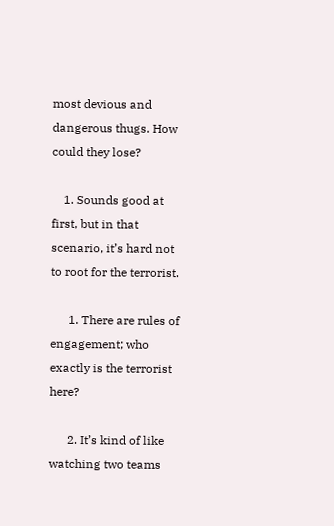most devious and dangerous thugs. How could they lose?

    1. Sounds good at first, but in that scenario, it’s hard not to root for the terrorist.

      1. There are rules of engagement; who exactly is the terrorist here?

      2. It’s kind of like watching two teams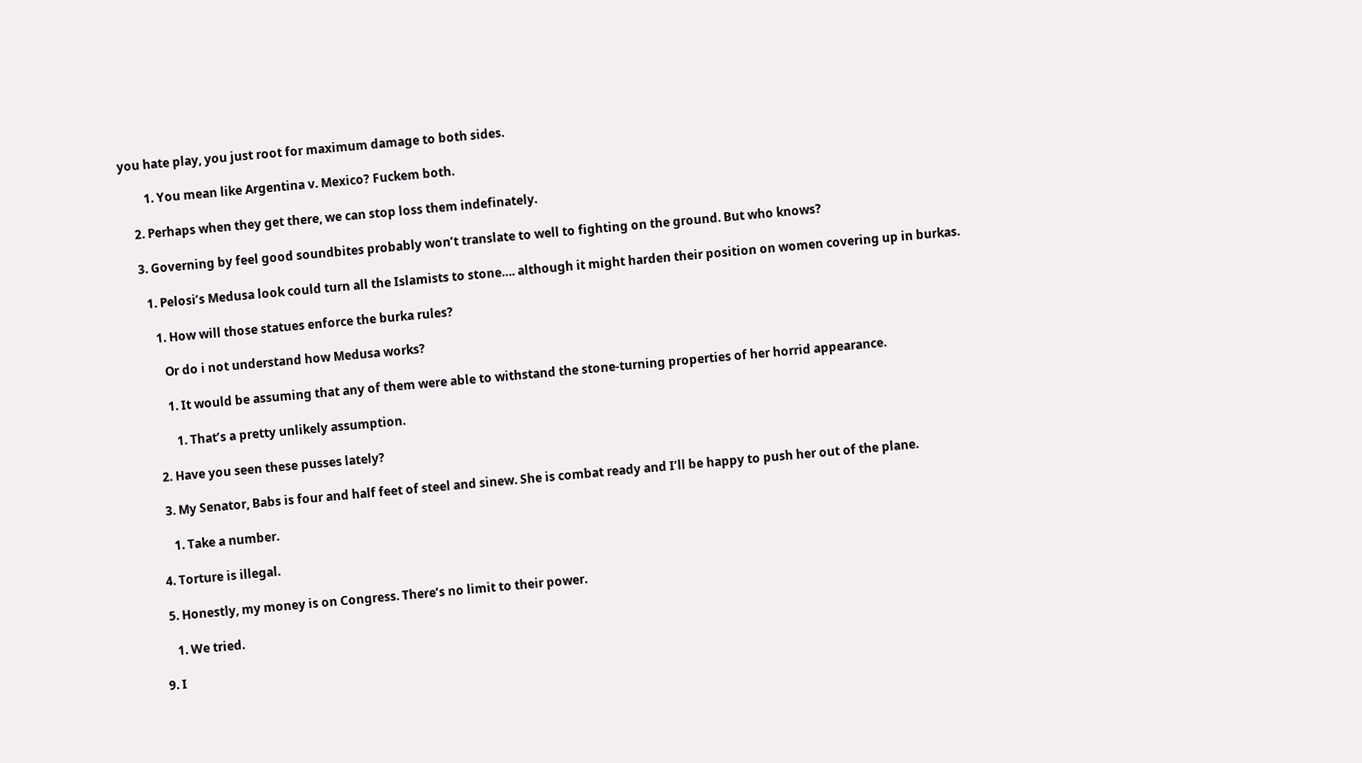you hate play, you just root for maximum damage to both sides.

        1. You mean like Argentina v. Mexico? Fuckem both.

    2. Perhaps when they get there, we can stop loss them indefinately.

    3. Governing by feel good soundbites probably won’t translate to well to fighting on the ground. But who knows?

      1. Pelosi’s Medusa look could turn all the Islamists to stone…. although it might harden their position on women covering up in burkas.

        1. How will those statues enforce the burka rules?

          Or do i not understand how Medusa works?

          1. It would be assuming that any of them were able to withstand the stone-turning properties of her horrid appearance.

            1. That’s a pretty unlikely assumption.

      2. Have you seen these pusses lately?

      3. My Senator, Babs is four and half feet of steel and sinew. She is combat ready and I’ll be happy to push her out of the plane.

        1. Take a number.

    4. Torture is illegal.

    5. Honestly, my money is on Congress. There’s no limit to their power.

      1. We tried.

  9. I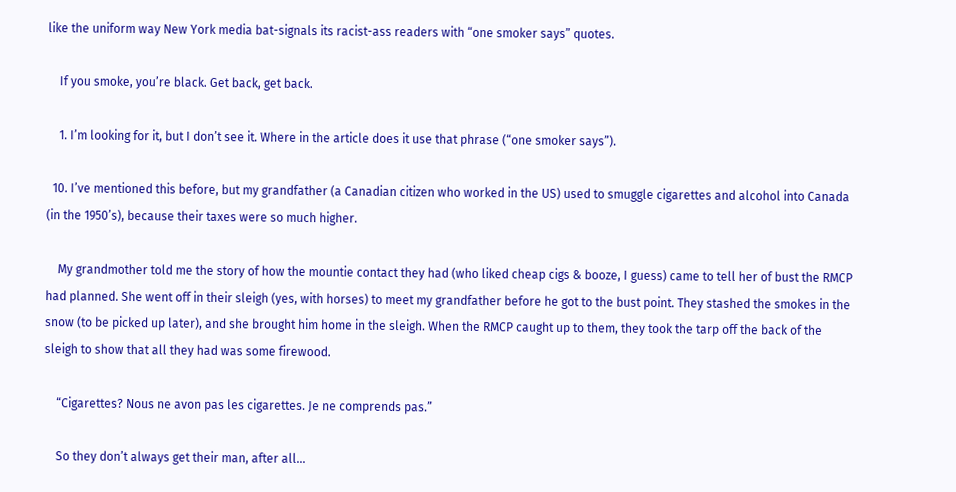like the uniform way New York media bat-signals its racist-ass readers with “one smoker says” quotes.

    If you smoke, you’re black. Get back, get back.

    1. I’m looking for it, but I don’t see it. Where in the article does it use that phrase (“one smoker says”).

  10. I’ve mentioned this before, but my grandfather (a Canadian citizen who worked in the US) used to smuggle cigarettes and alcohol into Canada (in the 1950’s), because their taxes were so much higher.

    My grandmother told me the story of how the mountie contact they had (who liked cheap cigs & booze, I guess) came to tell her of bust the RMCP had planned. She went off in their sleigh (yes, with horses) to meet my grandfather before he got to the bust point. They stashed the smokes in the snow (to be picked up later), and she brought him home in the sleigh. When the RMCP caught up to them, they took the tarp off the back of the sleigh to show that all they had was some firewood.

    “Cigarettes? Nous ne avon pas les cigarettes. Je ne comprends pas.”

    So they don’t always get their man, after all…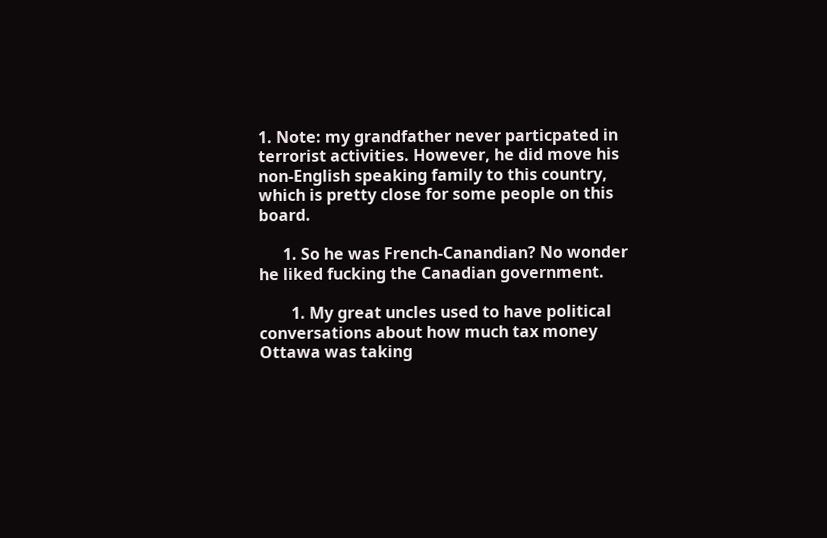1. Note: my grandfather never particpated in terrorist activities. However, he did move his non-English speaking family to this country, which is pretty close for some people on this board.

      1. So he was French-Canandian? No wonder he liked fucking the Canadian government.

        1. My great uncles used to have political conversations about how much tax money Ottawa was taking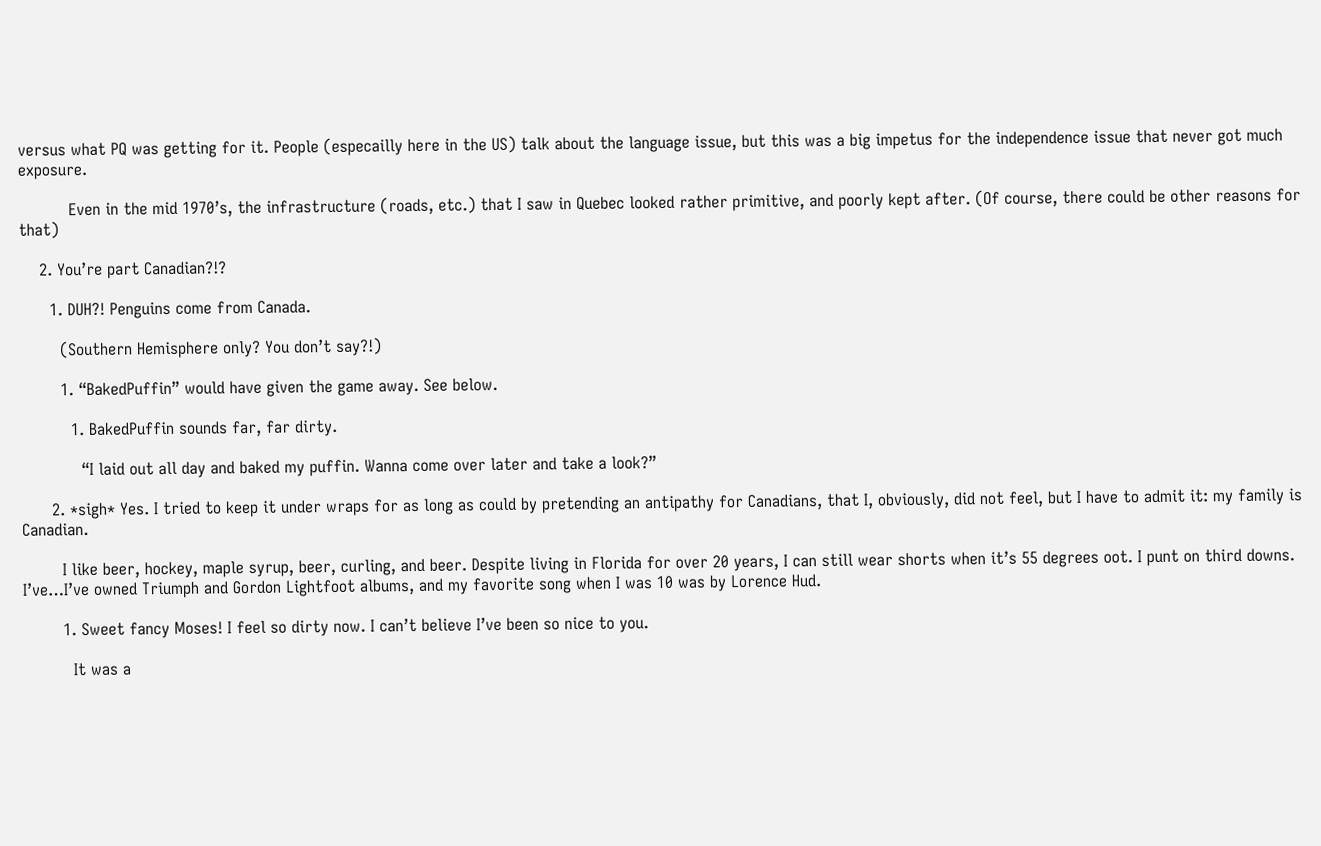versus what PQ was getting for it. People (especailly here in the US) talk about the language issue, but this was a big impetus for the independence issue that never got much exposure.

          Even in the mid 1970’s, the infrastructure (roads, etc.) that I saw in Quebec looked rather primitive, and poorly kept after. (Of course, there could be other reasons for that)

    2. You’re part Canadian?!?

      1. DUH?! Penguins come from Canada.

        (Southern Hemisphere only? You don’t say?!)

        1. “BakedPuffin” would have given the game away. See below.

          1. BakedPuffin sounds far, far dirty.

            “I laid out all day and baked my puffin. Wanna come over later and take a look?”

      2. *sigh* Yes. I tried to keep it under wraps for as long as could by pretending an antipathy for Canadians, that I, obviously, did not feel, but I have to admit it: my family is Canadian.

        I like beer, hockey, maple syrup, beer, curling, and beer. Despite living in Florida for over 20 years, I can still wear shorts when it’s 55 degrees oot. I punt on third downs. I’ve…I’ve owned Triumph and Gordon Lightfoot albums, and my favorite song when I was 10 was by Lorence Hud.

        1. Sweet fancy Moses! I feel so dirty now. I can’t believe I’ve been so nice to you.

          It was a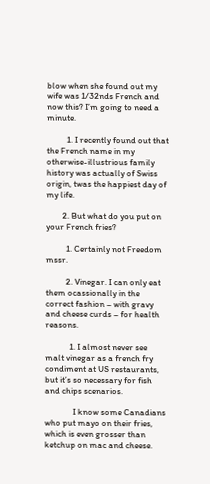blow when she found out my wife was 1/32nds French and now this? I’m going to need a minute.

          1. I recently found out that the French name in my otherwise-illustrious family history was actually of Swiss origin, twas the happiest day of my life.

        2. But what do you put on your French fries?

          1. Certainly not Freedom mssr.

          2. Vinegar. I can only eat them ocassionally in the correct fashion – with gravy and cheese curds – for health reasons.

            1. I almost never see malt vinegar as a french fry condiment at US restaurants, but it’s so necessary for fish and chips scenarios.

              I know some Canadians who put mayo on their fries, which is even grosser than ketchup on mac and cheese.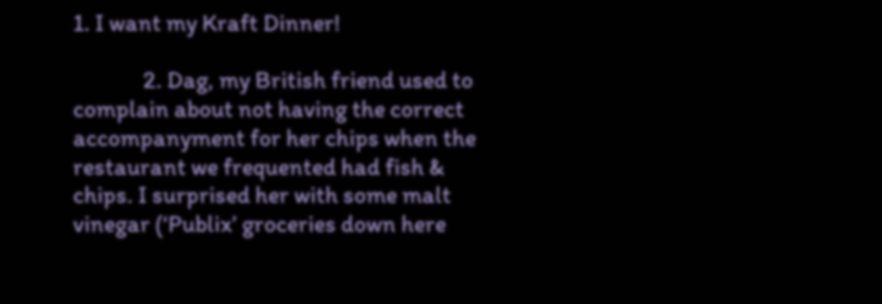1. I want my Kraft Dinner!

              2. Dag, my British friend used to complain about not having the correct accompanyment for her chips when the restaurant we frequented had fish & chips. I surprised her with some malt vinegar (‘Publix’ groceries down here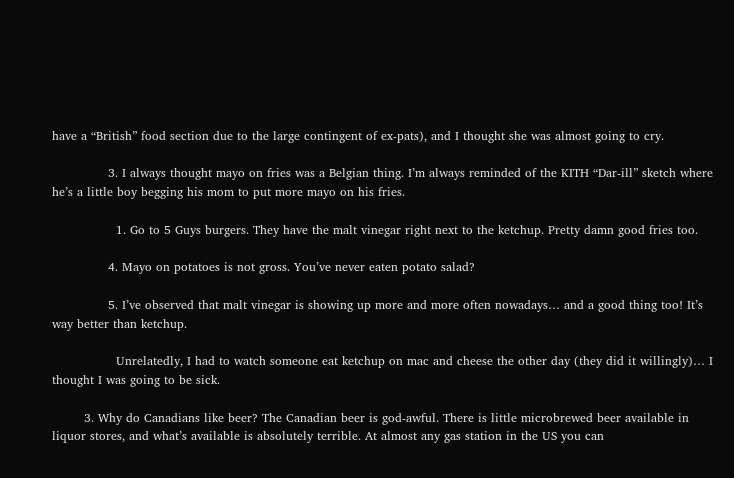have a “British” food section due to the large contingent of ex-pats), and I thought she was almost going to cry.

              3. I always thought mayo on fries was a Belgian thing. I’m always reminded of the KITH “Dar-ill” sketch where he’s a little boy begging his mom to put more mayo on his fries.

                1. Go to 5 Guys burgers. They have the malt vinegar right next to the ketchup. Pretty damn good fries too.

              4. Mayo on potatoes is not gross. You’ve never eaten potato salad?

              5. I’ve observed that malt vinegar is showing up more and more often nowadays… and a good thing too! It’s way better than ketchup.

                Unrelatedly, I had to watch someone eat ketchup on mac and cheese the other day (they did it willingly)… I thought I was going to be sick.

        3. Why do Canadians like beer? The Canadian beer is god-awful. There is little microbrewed beer available in liquor stores, and what’s available is absolutely terrible. At almost any gas station in the US you can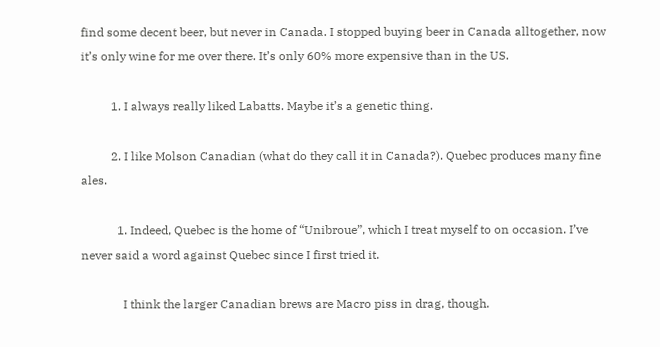find some decent beer, but never in Canada. I stopped buying beer in Canada alltogether, now it’s only wine for me over there. It’s only 60% more expensive than in the US.

          1. I always really liked Labatts. Maybe it’s a genetic thing.

          2. I like Molson Canadian (what do they call it in Canada?). Quebec produces many fine ales.

            1. Indeed, Quebec is the home of “Unibroue”, which I treat myself to on occasion. I’ve never said a word against Quebec since I first tried it.

              I think the larger Canadian brews are Macro piss in drag, though.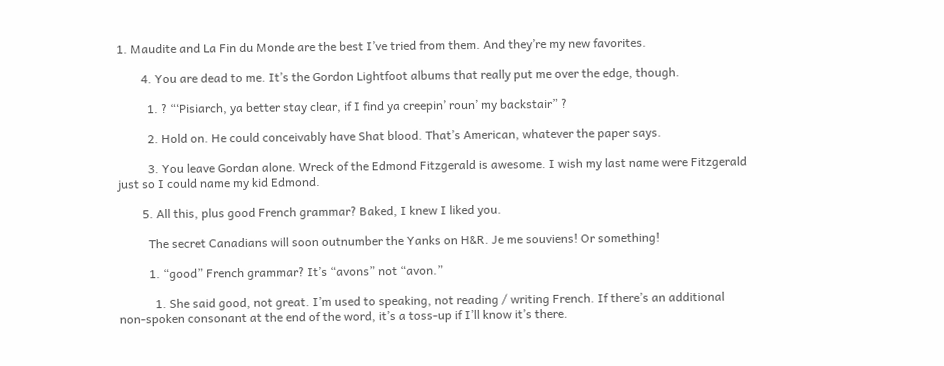1. Maudite and La Fin du Monde are the best I’ve tried from them. And they’re my new favorites.

        4. You are dead to me. It’s the Gordon Lightfoot albums that really put me over the edge, though.

          1. ? “‘Pisiarch, ya better stay clear, if I find ya creepin’ roun’ my backstair” ?

          2. Hold on. He could conceivably have Shat blood. That’s American, whatever the paper says.

          3. You leave Gordan alone. Wreck of the Edmond Fitzgerald is awesome. I wish my last name were Fitzgerald just so I could name my kid Edmond.

        5. All this, plus good French grammar? Baked, I knew I liked you.

          The secret Canadians will soon outnumber the Yanks on H&R. Je me souviens! Or something!

          1. “good” French grammar? It’s “avons” not “avon.”

            1. She said good, not great. I’m used to speaking, not reading / writing French. If there’s an additional non-spoken consonant at the end of the word, it’s a toss-up if I’ll know it’s there.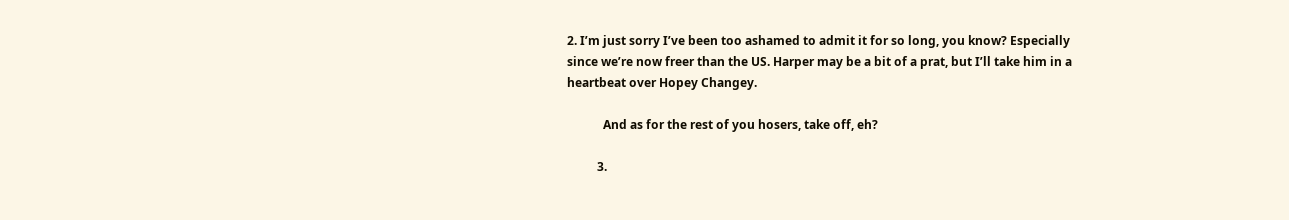2. I’m just sorry I’ve been too ashamed to admit it for so long, you know? Especially since we’re now freer than the US. Harper may be a bit of a prat, but I’ll take him in a heartbeat over Hopey Changey.

            And as for the rest of you hosers, take off, eh?

          3.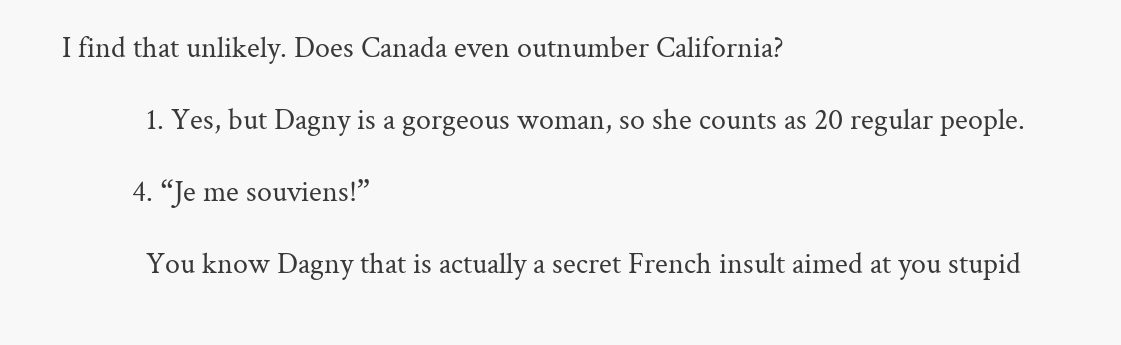I find that unlikely. Does Canada even outnumber California?

            1. Yes, but Dagny is a gorgeous woman, so she counts as 20 regular people.

          4. “Je me souviens!”

            You know Dagny that is actually a secret French insult aimed at you stupid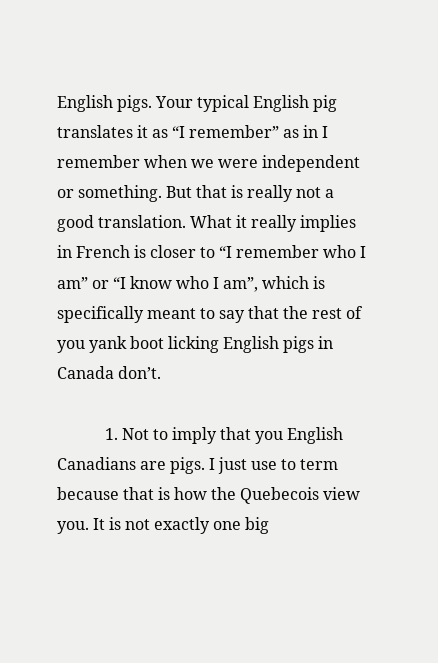English pigs. Your typical English pig translates it as “I remember” as in I remember when we were independent or something. But that is really not a good translation. What it really implies in French is closer to “I remember who I am” or “I know who I am”, which is specifically meant to say that the rest of you yank boot licking English pigs in Canada don’t.

            1. Not to imply that you English Canadians are pigs. I just use to term because that is how the Quebecois view you. It is not exactly one big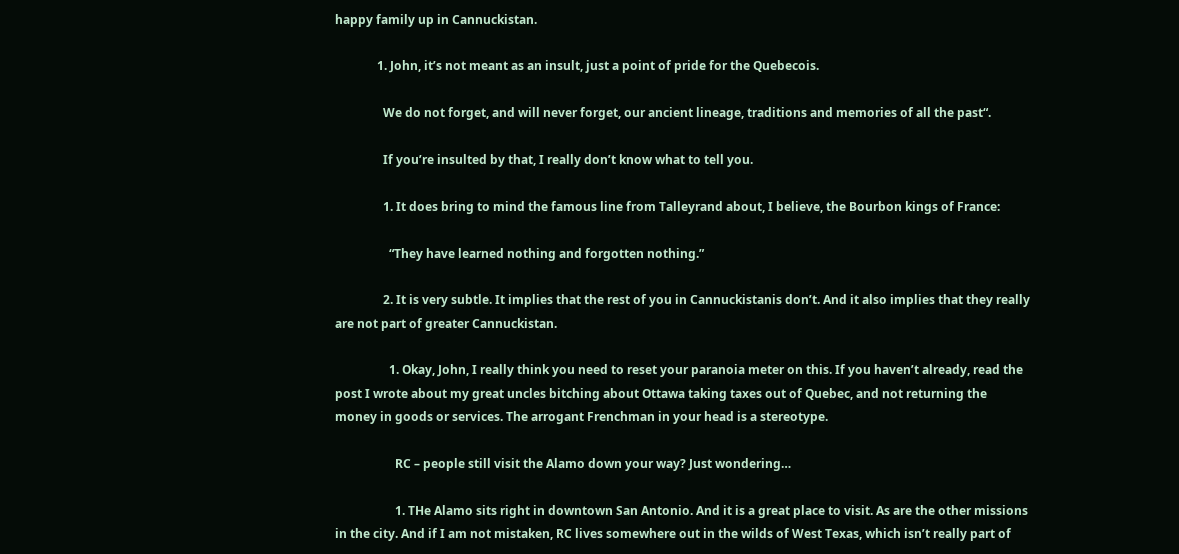happy family up in Cannuckistan.

              1. John, it’s not meant as an insult, just a point of pride for the Quebecois.

                We do not forget, and will never forget, our ancient lineage, traditions and memories of all the past“.

                If you’re insulted by that, I really don’t know what to tell you.

                1. It does bring to mind the famous line from Talleyrand about, I believe, the Bourbon kings of France:

                  “They have learned nothing and forgotten nothing.”

                2. It is very subtle. It implies that the rest of you in Cannuckistanis don’t. And it also implies that they really are not part of greater Cannuckistan.

                  1. Okay, John, I really think you need to reset your paranoia meter on this. If you haven’t already, read the post I wrote about my great uncles bitching about Ottawa taking taxes out of Quebec, and not returning the money in goods or services. The arrogant Frenchman in your head is a stereotype.

                    RC – people still visit the Alamo down your way? Just wondering…

                    1. THe Alamo sits right in downtown San Antonio. And it is a great place to visit. As are the other missions in the city. And if I am not mistaken, RC lives somewhere out in the wilds of West Texas, which isn’t really part of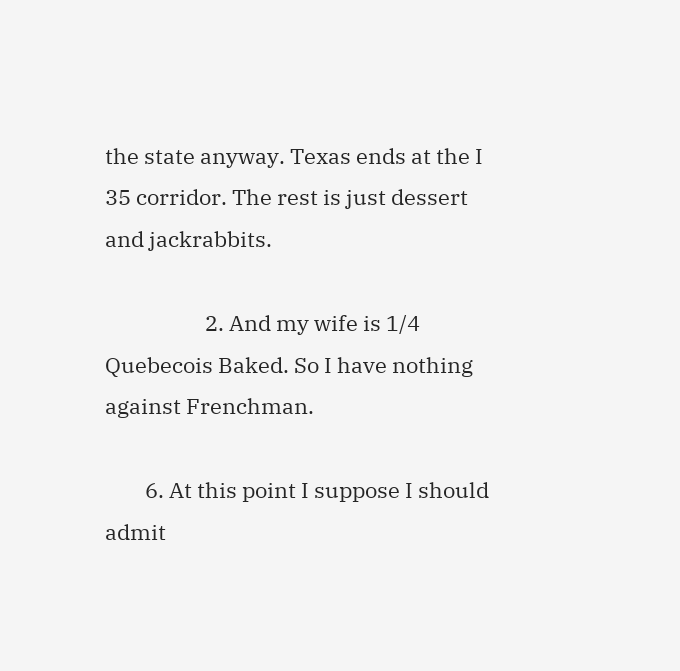the state anyway. Texas ends at the I 35 corridor. The rest is just dessert and jackrabbits.

                    2. And my wife is 1/4 Quebecois Baked. So I have nothing against Frenchman.

        6. At this point I suppose I should admit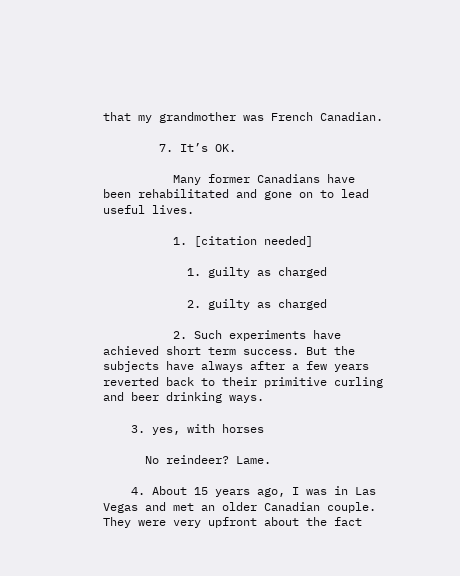that my grandmother was French Canadian.

        7. It’s OK.

          Many former Canadians have been rehabilitated and gone on to lead useful lives.

          1. [citation needed]

            1. guilty as charged

            2. guilty as charged

          2. Such experiments have achieved short term success. But the subjects have always after a few years reverted back to their primitive curling and beer drinking ways.

    3. yes, with horses

      No reindeer? Lame.

    4. About 15 years ago, I was in Las Vegas and met an older Canadian couple. They were very upfront about the fact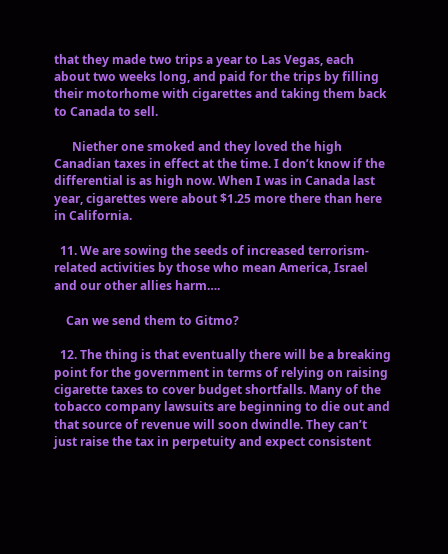that they made two trips a year to Las Vegas, each about two weeks long, and paid for the trips by filling their motorhome with cigarettes and taking them back to Canada to sell.

      Niether one smoked and they loved the high Canadian taxes in effect at the time. I don’t know if the differential is as high now. When I was in Canada last year, cigarettes were about $1.25 more there than here in California.

  11. We are sowing the seeds of increased terrorism-related activities by those who mean America, Israel and our other allies harm….

    Can we send them to Gitmo?

  12. The thing is that eventually there will be a breaking point for the government in terms of relying on raising cigarette taxes to cover budget shortfalls. Many of the tobacco company lawsuits are beginning to die out and that source of revenue will soon dwindle. They can’t just raise the tax in perpetuity and expect consistent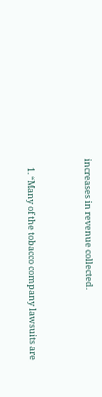increases in revenue collected.


    1. “Many of the tobacco company lawsuits are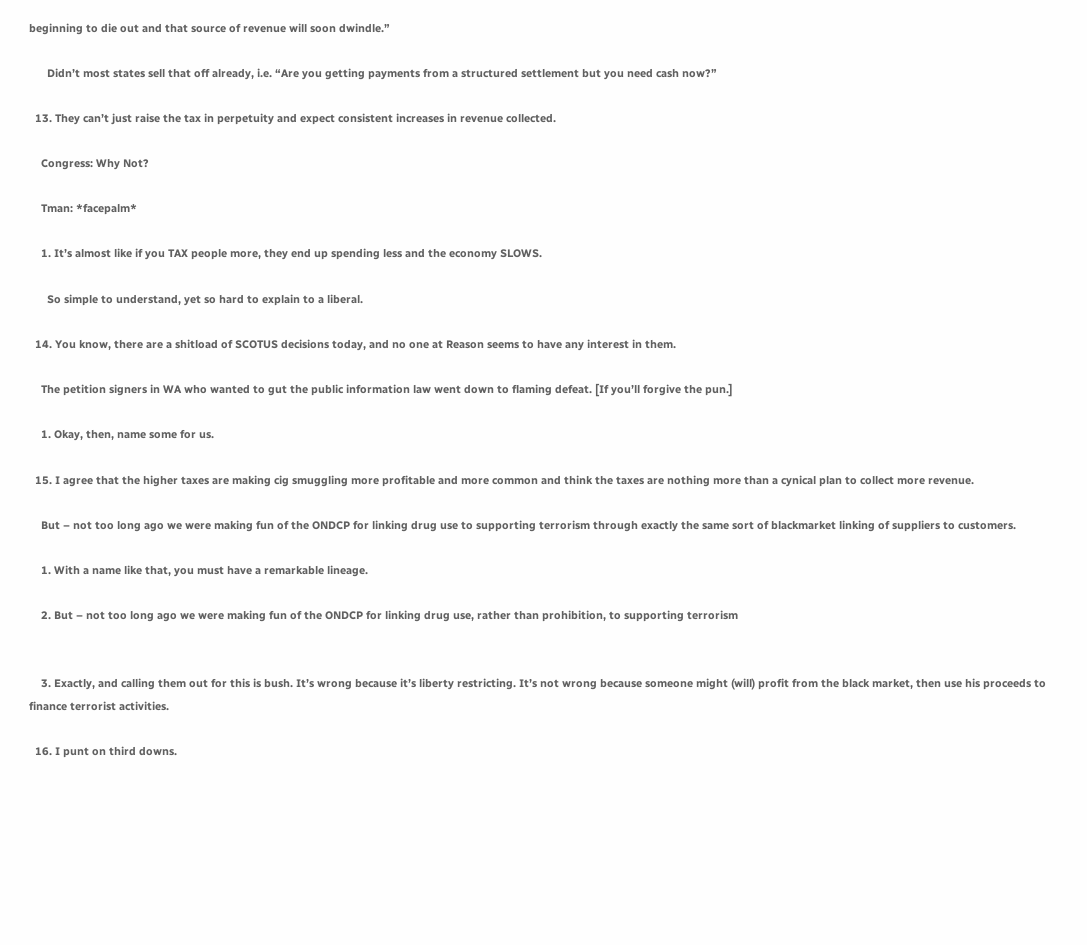beginning to die out and that source of revenue will soon dwindle.”

      Didn’t most states sell that off already, i.e. “Are you getting payments from a structured settlement but you need cash now?”

  13. They can’t just raise the tax in perpetuity and expect consistent increases in revenue collected.

    Congress: Why Not?

    Tman: *facepalm*

    1. It’s almost like if you TAX people more, they end up spending less and the economy SLOWS.

      So simple to understand, yet so hard to explain to a liberal.

  14. You know, there are a shitload of SCOTUS decisions today, and no one at Reason seems to have any interest in them.

    The petition signers in WA who wanted to gut the public information law went down to flaming defeat. [If you’ll forgive the pun.]

    1. Okay, then, name some for us.

  15. I agree that the higher taxes are making cig smuggling more profitable and more common and think the taxes are nothing more than a cynical plan to collect more revenue.

    But – not too long ago we were making fun of the ONDCP for linking drug use to supporting terrorism through exactly the same sort of blackmarket linking of suppliers to customers.

    1. With a name like that, you must have a remarkable lineage.

    2. But – not too long ago we were making fun of the ONDCP for linking drug use, rather than prohibition, to supporting terrorism


    3. Exactly, and calling them out for this is bush. It’s wrong because it’s liberty restricting. It’s not wrong because someone might (will) profit from the black market, then use his proceeds to finance terrorist activities.

  16. I punt on third downs.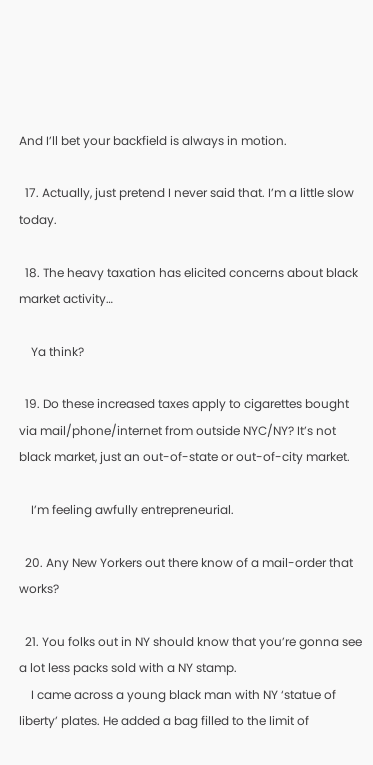And I’ll bet your backfield is always in motion.

  17. Actually, just pretend I never said that. I’m a little slow today.

  18. The heavy taxation has elicited concerns about black market activity…

    Ya think?

  19. Do these increased taxes apply to cigarettes bought via mail/phone/internet from outside NYC/NY? It’s not black market, just an out-of-state or out-of-city market.

    I’m feeling awfully entrepreneurial.

  20. Any New Yorkers out there know of a mail-order that works?

  21. You folks out in NY should know that you’re gonna see a lot less packs sold with a NY stamp.
    I came across a young black man with NY ‘statue of liberty’ plates. He added a bag filled to the limit of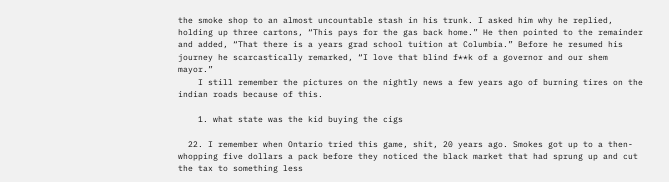the smoke shop to an almost uncountable stash in his trunk. I asked him why he replied, holding up three cartons, “This pays for the gas back home.” He then pointed to the remainder and added, “That there is a years grad school tuition at Columbia.” Before he resumed his journey he scarcastically remarked, “I love that blind f**k of a governor and our shem mayor.”
    I still remember the pictures on the nightly news a few years ago of burning tires on the indian roads because of this.

    1. what state was the kid buying the cigs

  22. I remember when Ontario tried this game, shit, 20 years ago. Smokes got up to a then-whopping five dollars a pack before they noticed the black market that had sprung up and cut the tax to something less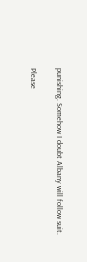punishing. Somehow I doubt Albany will follow suit.

Please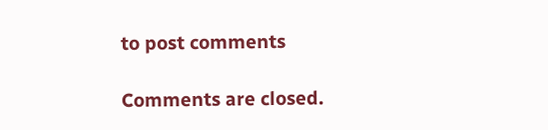to post comments

Comments are closed.